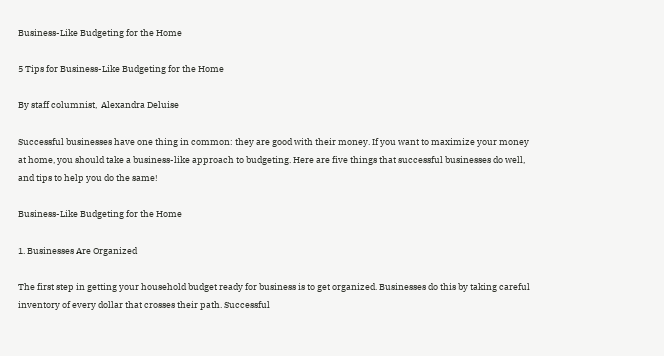Business-Like Budgeting for the Home

5 Tips for Business-Like Budgeting for the Home

By staff columnist,  Alexandra Deluise

Successful businesses have one thing in common: they are good with their money. If you want to maximize your money at home, you should take a business-like approach to budgeting. Here are five things that successful businesses do well, and tips to help you do the same!

Business-Like Budgeting for the Home

1. Businesses Are Organized

The first step in getting your household budget ready for business is to get organized. Businesses do this by taking careful inventory of every dollar that crosses their path. Successful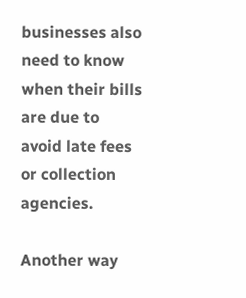businesses also need to know when their bills are due to avoid late fees or collection agencies.

Another way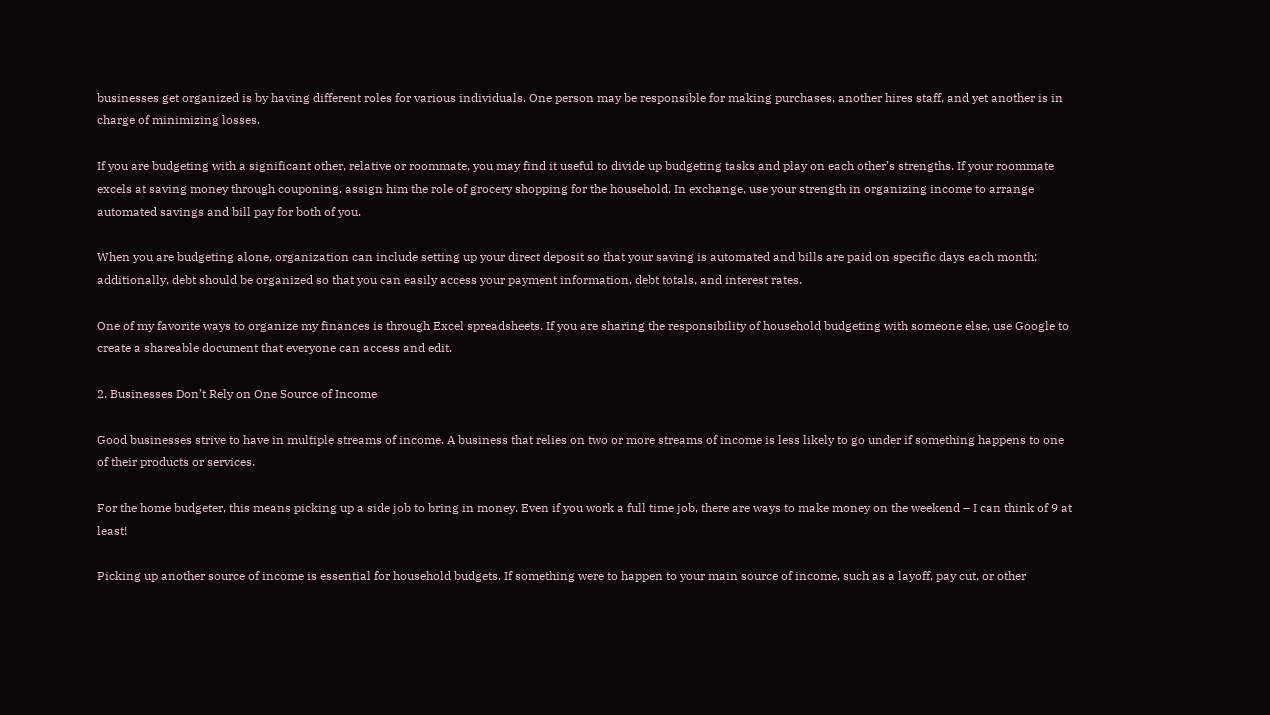businesses get organized is by having different roles for various individuals. One person may be responsible for making purchases, another hires staff, and yet another is in charge of minimizing losses.

If you are budgeting with a significant other, relative or roommate, you may find it useful to divide up budgeting tasks and play on each other’s strengths. If your roommate excels at saving money through couponing, assign him the role of grocery shopping for the household. In exchange, use your strength in organizing income to arrange automated savings and bill pay for both of you.

When you are budgeting alone, organization can include setting up your direct deposit so that your saving is automated and bills are paid on specific days each month; additionally, debt should be organized so that you can easily access your payment information, debt totals, and interest rates.

One of my favorite ways to organize my finances is through Excel spreadsheets. If you are sharing the responsibility of household budgeting with someone else, use Google to create a shareable document that everyone can access and edit.

2. Businesses Don’t Rely on One Source of Income

Good businesses strive to have in multiple streams of income. A business that relies on two or more streams of income is less likely to go under if something happens to one of their products or services.

For the home budgeter, this means picking up a side job to bring in money. Even if you work a full time job, there are ways to make money on the weekend – I can think of 9 at least!

Picking up another source of income is essential for household budgets. If something were to happen to your main source of income, such as a layoff, pay cut, or other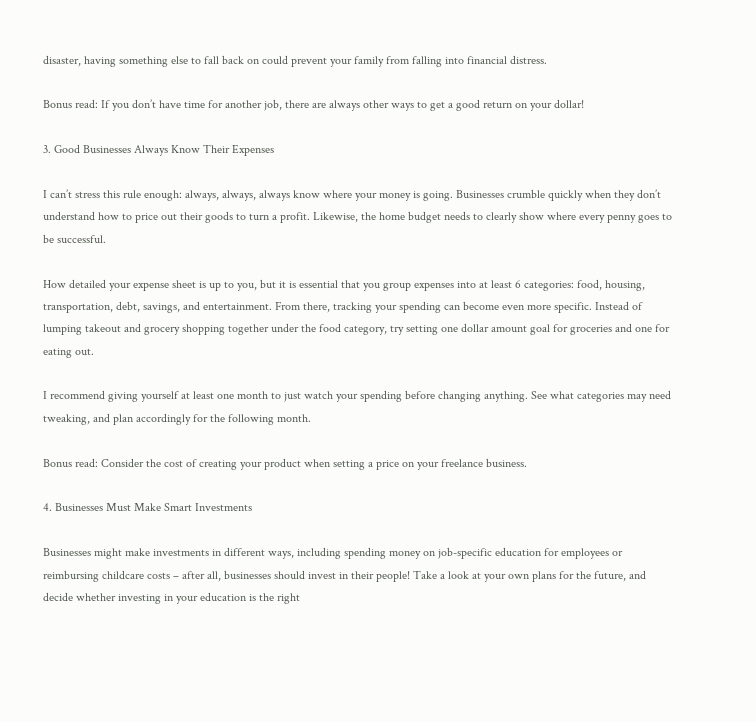disaster, having something else to fall back on could prevent your family from falling into financial distress.

Bonus read: If you don’t have time for another job, there are always other ways to get a good return on your dollar!

3. Good Businesses Always Know Their Expenses

I can’t stress this rule enough: always, always, always know where your money is going. Businesses crumble quickly when they don’t understand how to price out their goods to turn a profit. Likewise, the home budget needs to clearly show where every penny goes to be successful.

How detailed your expense sheet is up to you, but it is essential that you group expenses into at least 6 categories: food, housing, transportation, debt, savings, and entertainment. From there, tracking your spending can become even more specific. Instead of lumping takeout and grocery shopping together under the food category, try setting one dollar amount goal for groceries and one for eating out.

I recommend giving yourself at least one month to just watch your spending before changing anything. See what categories may need tweaking, and plan accordingly for the following month.

Bonus read: Consider the cost of creating your product when setting a price on your freelance business.

4. Businesses Must Make Smart Investments

Businesses might make investments in different ways, including spending money on job-specific education for employees or reimbursing childcare costs – after all, businesses should invest in their people! Take a look at your own plans for the future, and decide whether investing in your education is the right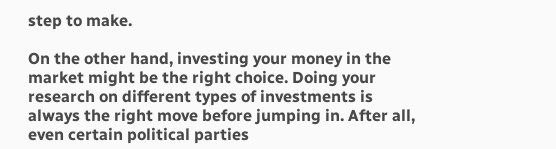step to make.

On the other hand, investing your money in the market might be the right choice. Doing your research on different types of investments is always the right move before jumping in. After all, even certain political parties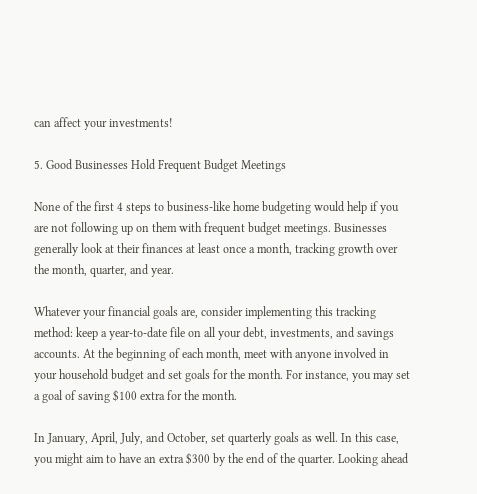can affect your investments!

5. Good Businesses Hold Frequent Budget Meetings

None of the first 4 steps to business-like home budgeting would help if you are not following up on them with frequent budget meetings. Businesses generally look at their finances at least once a month, tracking growth over the month, quarter, and year.

Whatever your financial goals are, consider implementing this tracking method: keep a year-to-date file on all your debt, investments, and savings accounts. At the beginning of each month, meet with anyone involved in your household budget and set goals for the month. For instance, you may set a goal of saving $100 extra for the month.

In January, April, July, and October, set quarterly goals as well. In this case, you might aim to have an extra $300 by the end of the quarter. Looking ahead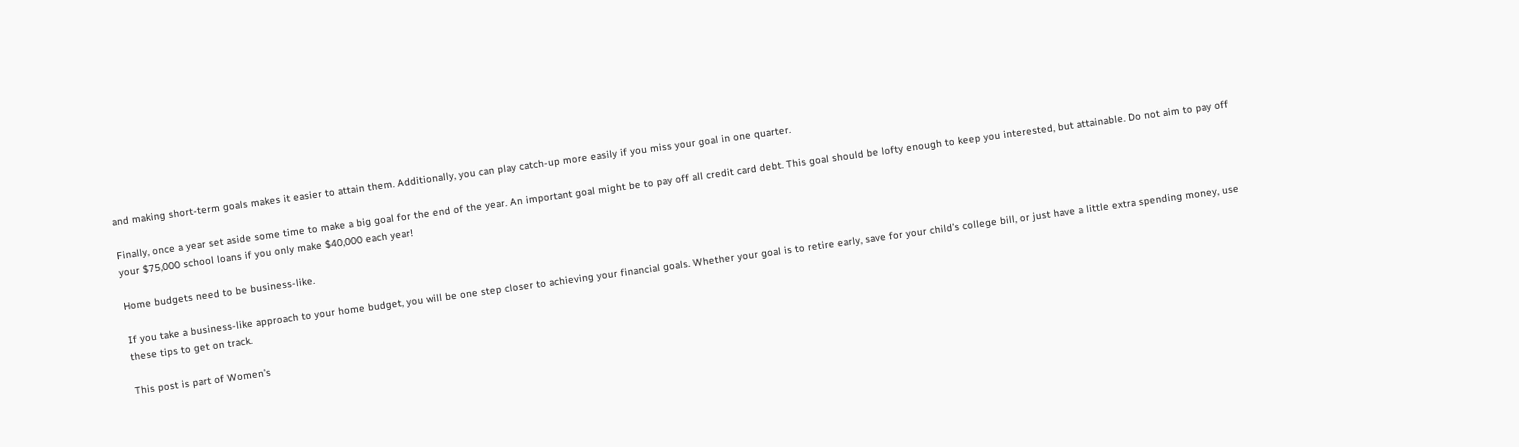and making short-term goals makes it easier to attain them. Additionally, you can play catch-up more easily if you miss your goal in one quarter.

Finally, once a year set aside some time to make a big goal for the end of the year. An important goal might be to pay off all credit card debt. This goal should be lofty enough to keep you interested, but attainable. Do not aim to pay off your $75,000 school loans if you only make $40,000 each year!

Home budgets need to be business-like.

If you take a business-like approach to your home budget, you will be one step closer to achieving your financial goals. Whether your goal is to retire early, save for your child’s college bill, or just have a little extra spending money, use these tips to get on track.

This post is part of Women’s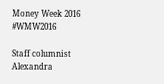Money Week 2016 #WMW2016

Staff columnist Alexandra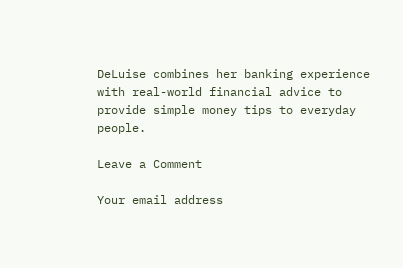DeLuise combines her banking experience with real-world financial advice to provide simple money tips to everyday people.

Leave a Comment

Your email address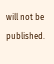will not be published.